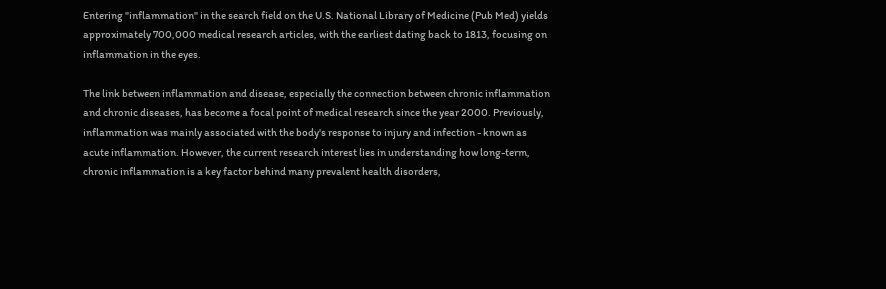Entering "inflammation" in the search field on the U.S. National Library of Medicine (Pub Med) yields approximately 700,000 medical research articles, with the earliest dating back to 1813, focusing on inflammation in the eyes.

The link between inflammation and disease, especially the connection between chronic inflammation and chronic diseases, has become a focal point of medical research since the year 2000. Previously, inflammation was mainly associated with the body's response to injury and infection - known as acute inflammation. However, the current research interest lies in understanding how long-term, chronic inflammation is a key factor behind many prevalent health disorders,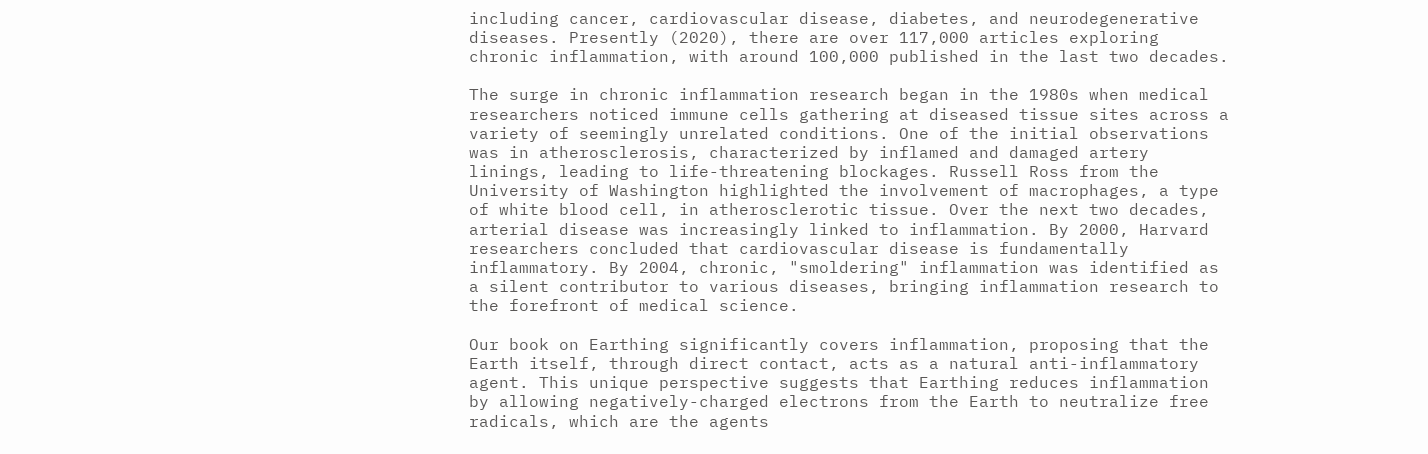including cancer, cardiovascular disease, diabetes, and neurodegenerative diseases. Presently (2020), there are over 117,000 articles exploring chronic inflammation, with around 100,000 published in the last two decades.

The surge in chronic inflammation research began in the 1980s when medical researchers noticed immune cells gathering at diseased tissue sites across a variety of seemingly unrelated conditions. One of the initial observations was in atherosclerosis, characterized by inflamed and damaged artery linings, leading to life-threatening blockages. Russell Ross from the University of Washington highlighted the involvement of macrophages, a type of white blood cell, in atherosclerotic tissue. Over the next two decades, arterial disease was increasingly linked to inflammation. By 2000, Harvard researchers concluded that cardiovascular disease is fundamentally inflammatory. By 2004, chronic, "smoldering" inflammation was identified as a silent contributor to various diseases, bringing inflammation research to the forefront of medical science.

Our book on Earthing significantly covers inflammation, proposing that the Earth itself, through direct contact, acts as a natural anti-inflammatory agent. This unique perspective suggests that Earthing reduces inflammation by allowing negatively-charged electrons from the Earth to neutralize free radicals, which are the agents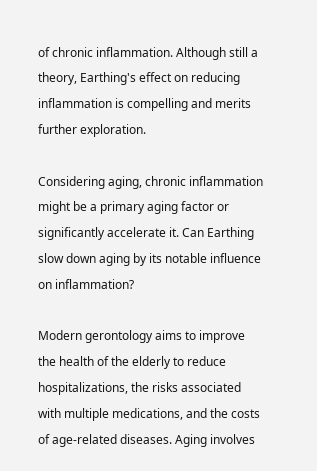of chronic inflammation. Although still a theory, Earthing's effect on reducing inflammation is compelling and merits further exploration.

Considering aging, chronic inflammation might be a primary aging factor or significantly accelerate it. Can Earthing slow down aging by its notable influence on inflammation?

Modern gerontology aims to improve the health of the elderly to reduce hospitalizations, the risks associated with multiple medications, and the costs of age-related diseases. Aging involves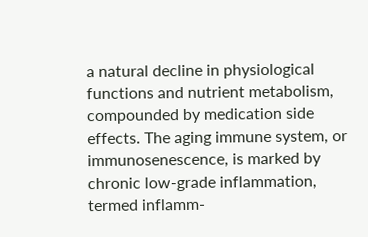a natural decline in physiological functions and nutrient metabolism, compounded by medication side effects. The aging immune system, or immunosenescence, is marked by chronic low-grade inflammation, termed inflamm-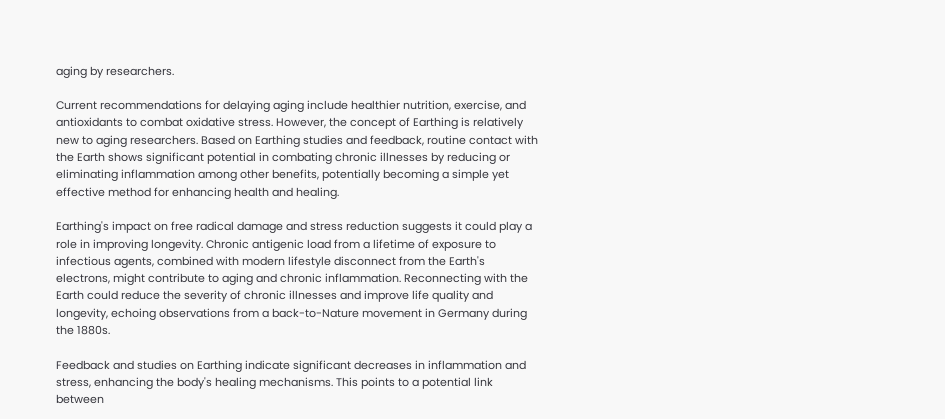aging by researchers.

Current recommendations for delaying aging include healthier nutrition, exercise, and antioxidants to combat oxidative stress. However, the concept of Earthing is relatively new to aging researchers. Based on Earthing studies and feedback, routine contact with the Earth shows significant potential in combating chronic illnesses by reducing or eliminating inflammation among other benefits, potentially becoming a simple yet effective method for enhancing health and healing.

Earthing's impact on free radical damage and stress reduction suggests it could play a role in improving longevity. Chronic antigenic load from a lifetime of exposure to infectious agents, combined with modern lifestyle disconnect from the Earth's electrons, might contribute to aging and chronic inflammation. Reconnecting with the Earth could reduce the severity of chronic illnesses and improve life quality and longevity, echoing observations from a back-to-Nature movement in Germany during the 1880s.

Feedback and studies on Earthing indicate significant decreases in inflammation and stress, enhancing the body's healing mechanisms. This points to a potential link between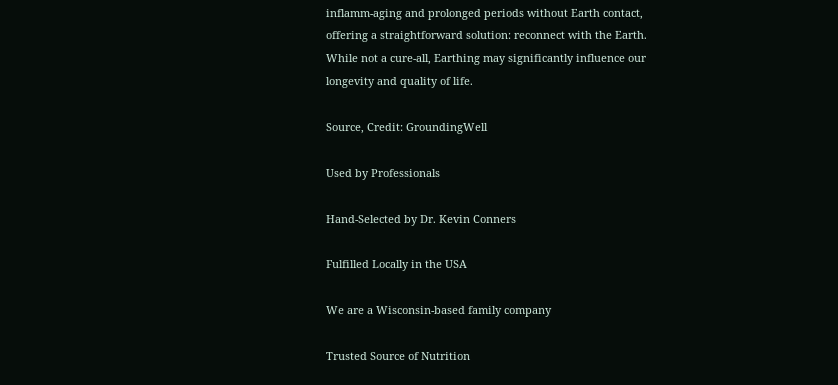inflamm-aging and prolonged periods without Earth contact, offering a straightforward solution: reconnect with the Earth. While not a cure-all, Earthing may significantly influence our longevity and quality of life.

Source, Credit: GroundingWell

Used by Professionals

Hand-Selected by Dr. Kevin Conners

Fulfilled Locally in the USA

We are a Wisconsin-based family company

Trusted Source of Nutrition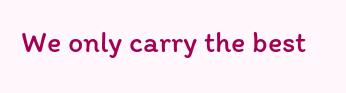We only carry the best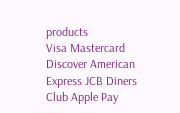products
Visa Mastercard Discover American Express JCB Diners Club Apple Pay